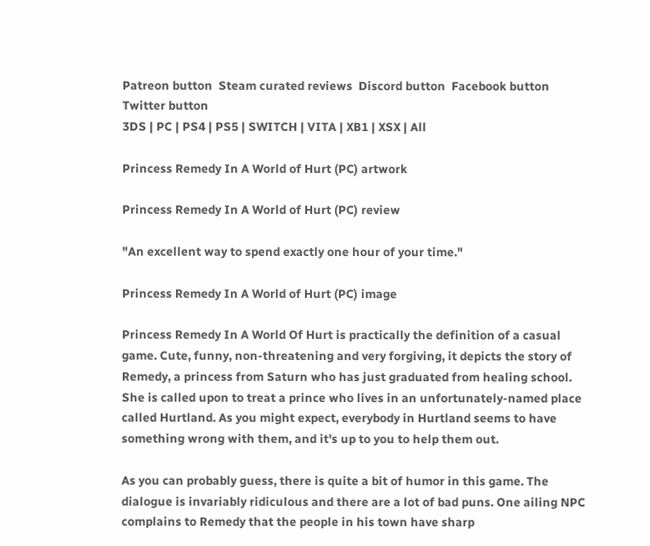Patreon button  Steam curated reviews  Discord button  Facebook button  Twitter button
3DS | PC | PS4 | PS5 | SWITCH | VITA | XB1 | XSX | All

Princess Remedy In A World of Hurt (PC) artwork

Princess Remedy In A World of Hurt (PC) review

"An excellent way to spend exactly one hour of your time."

Princess Remedy In A World of Hurt (PC) image

Princess Remedy In A World Of Hurt is practically the definition of a casual game. Cute, funny, non-threatening and very forgiving, it depicts the story of Remedy, a princess from Saturn who has just graduated from healing school. She is called upon to treat a prince who lives in an unfortunately-named place called Hurtland. As you might expect, everybody in Hurtland seems to have something wrong with them, and it's up to you to help them out.

As you can probably guess, there is quite a bit of humor in this game. The dialogue is invariably ridiculous and there are a lot of bad puns. One ailing NPC complains to Remedy that the people in his town have sharp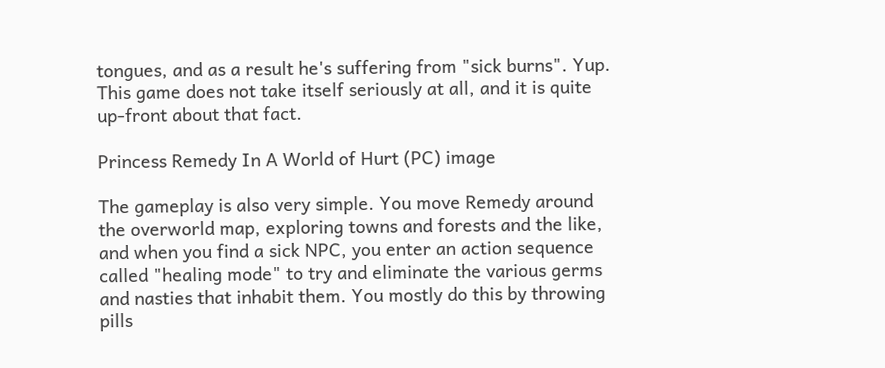tongues, and as a result he's suffering from "sick burns". Yup. This game does not take itself seriously at all, and it is quite up-front about that fact.

Princess Remedy In A World of Hurt (PC) image

The gameplay is also very simple. You move Remedy around the overworld map, exploring towns and forests and the like, and when you find a sick NPC, you enter an action sequence called "healing mode" to try and eliminate the various germs and nasties that inhabit them. You mostly do this by throwing pills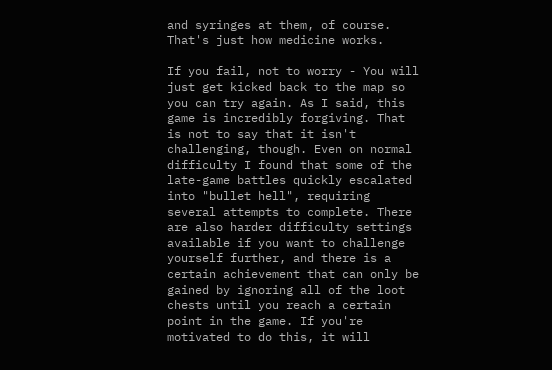and syringes at them, of course. That's just how medicine works.

If you fail, not to worry - You will just get kicked back to the map so you can try again. As I said, this game is incredibly forgiving. That is not to say that it isn't challenging, though. Even on normal difficulty I found that some of the late-game battles quickly escalated into "bullet hell", requiring several attempts to complete. There are also harder difficulty settings available if you want to challenge yourself further, and there is a certain achievement that can only be gained by ignoring all of the loot chests until you reach a certain point in the game. If you're motivated to do this, it will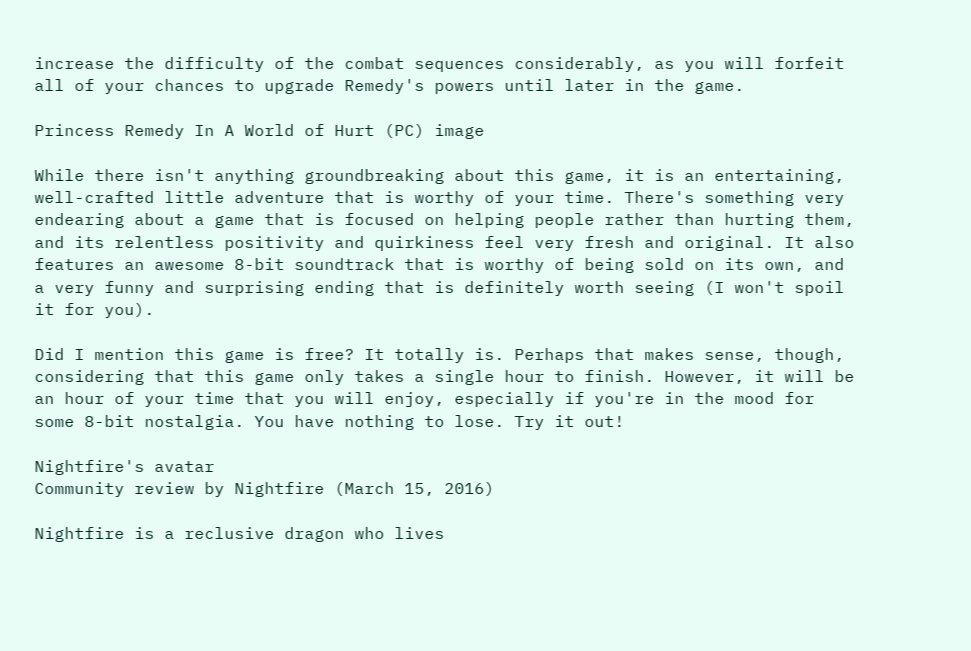increase the difficulty of the combat sequences considerably, as you will forfeit all of your chances to upgrade Remedy's powers until later in the game.

Princess Remedy In A World of Hurt (PC) image

While there isn't anything groundbreaking about this game, it is an entertaining, well-crafted little adventure that is worthy of your time. There's something very endearing about a game that is focused on helping people rather than hurting them, and its relentless positivity and quirkiness feel very fresh and original. It also features an awesome 8-bit soundtrack that is worthy of being sold on its own, and a very funny and surprising ending that is definitely worth seeing (I won't spoil it for you).

Did I mention this game is free? It totally is. Perhaps that makes sense, though, considering that this game only takes a single hour to finish. However, it will be an hour of your time that you will enjoy, especially if you're in the mood for some 8-bit nostalgia. You have nothing to lose. Try it out!

Nightfire's avatar
Community review by Nightfire (March 15, 2016)

Nightfire is a reclusive dragon who lives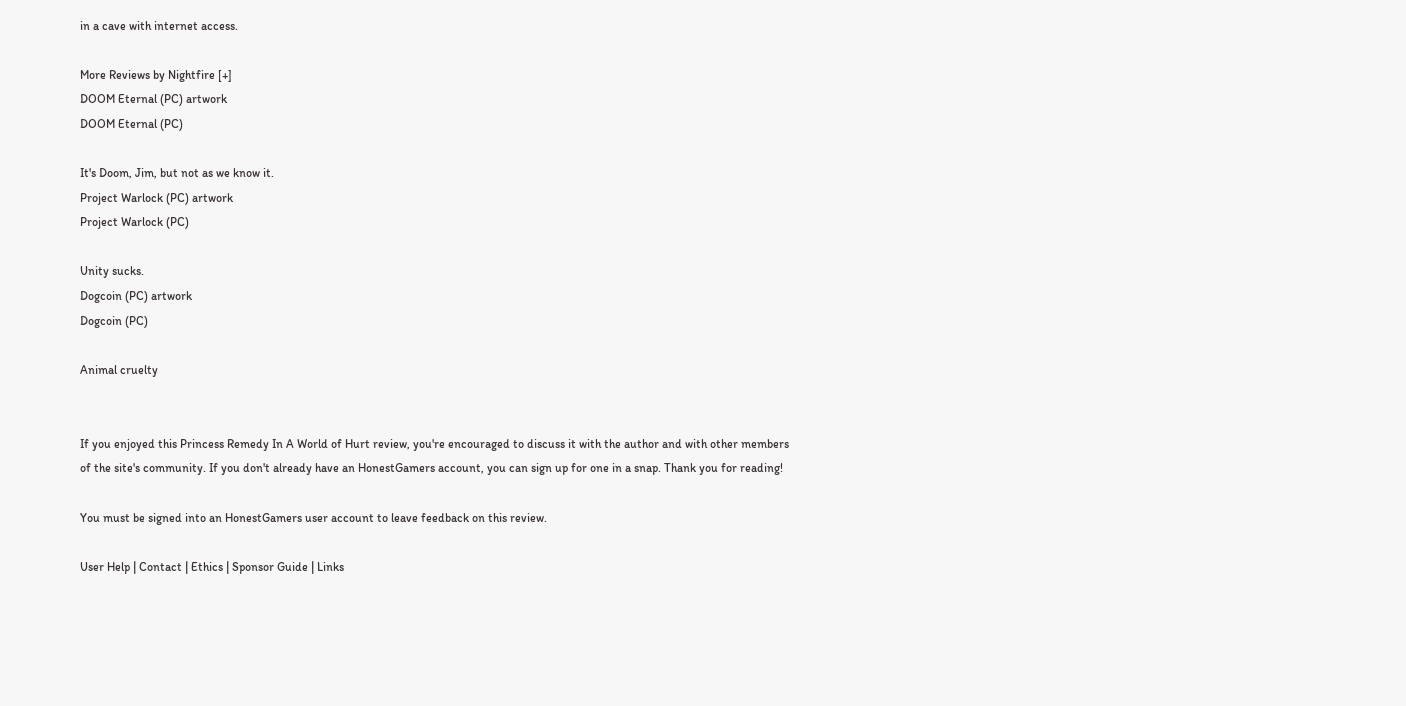in a cave with internet access.

More Reviews by Nightfire [+]
DOOM Eternal (PC) artwork
DOOM Eternal (PC)

It's Doom, Jim, but not as we know it.
Project Warlock (PC) artwork
Project Warlock (PC)

Unity sucks.
Dogcoin (PC) artwork
Dogcoin (PC)

Animal cruelty


If you enjoyed this Princess Remedy In A World of Hurt review, you're encouraged to discuss it with the author and with other members of the site's community. If you don't already have an HonestGamers account, you can sign up for one in a snap. Thank you for reading!

You must be signed into an HonestGamers user account to leave feedback on this review.

User Help | Contact | Ethics | Sponsor Guide | Links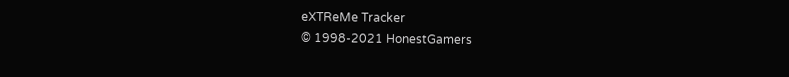eXTReMe Tracker
© 1998-2021 HonestGamers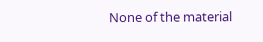None of the material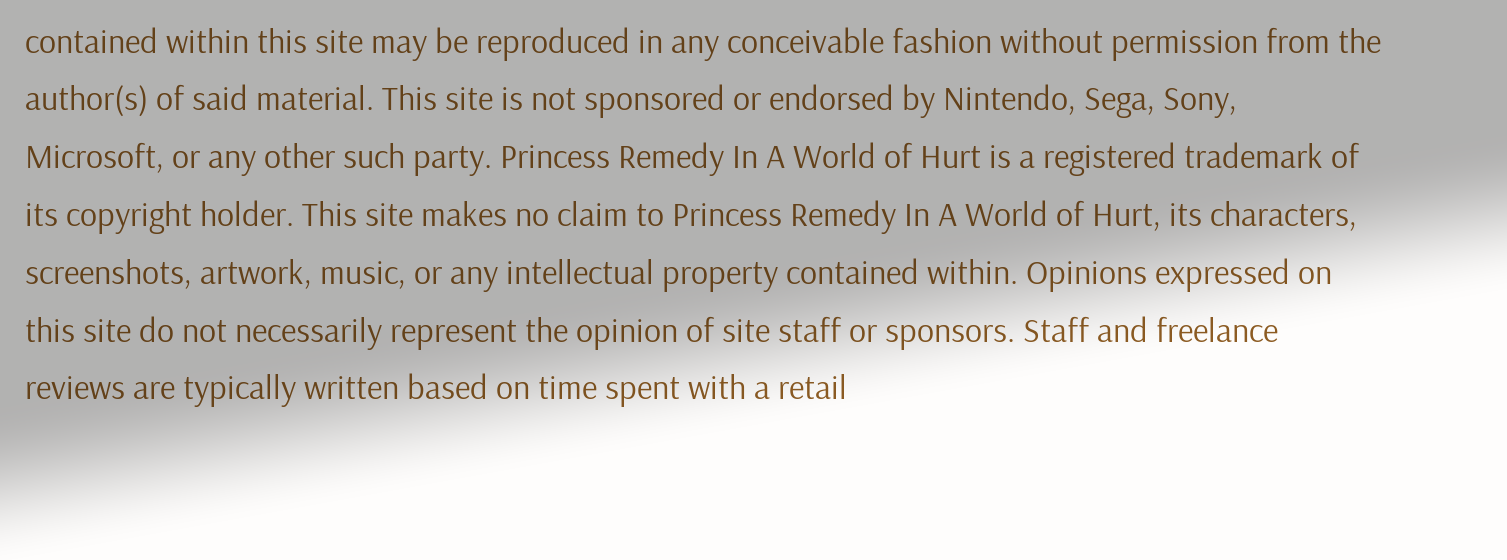contained within this site may be reproduced in any conceivable fashion without permission from the author(s) of said material. This site is not sponsored or endorsed by Nintendo, Sega, Sony, Microsoft, or any other such party. Princess Remedy In A World of Hurt is a registered trademark of its copyright holder. This site makes no claim to Princess Remedy In A World of Hurt, its characters, screenshots, artwork, music, or any intellectual property contained within. Opinions expressed on this site do not necessarily represent the opinion of site staff or sponsors. Staff and freelance reviews are typically written based on time spent with a retail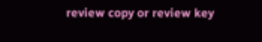review copy or review key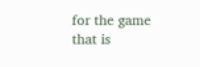for the game that is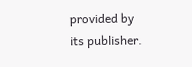provided by its publisher.